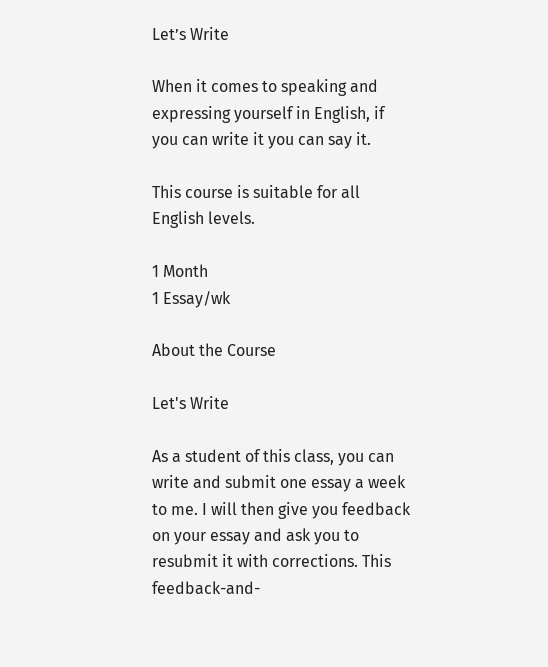Let’s Write

When it comes to speaking and expressing yourself in English, if you can write it you can say it.

This course is suitable for all English levels.

1 Month
1 Essay/wk

About the Course

Let's Write

As a student of this class, you can write and submit one essay a week to me. I will then give you feedback on your essay and ask you to resubmit it with corrections. This feedback-and-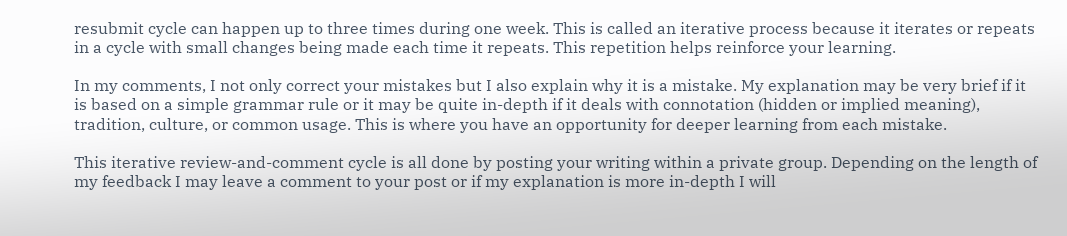resubmit cycle can happen up to three times during one week. This is called an iterative process because it iterates or repeats in a cycle with small changes being made each time it repeats. This repetition helps reinforce your learning.

In my comments, I not only correct your mistakes but I also explain why it is a mistake. My explanation may be very brief if it is based on a simple grammar rule or it may be quite in-depth if it deals with connotation (hidden or implied meaning), tradition, culture, or common usage. This is where you have an opportunity for deeper learning from each mistake.

This iterative review-and-comment cycle is all done by posting your writing within a private group. Depending on the length of my feedback I may leave a comment to your post or if my explanation is more in-depth I will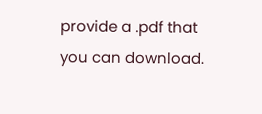provide a .pdf that you can download.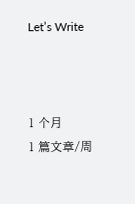Let’s Write



1 个月
1 篇文章/周